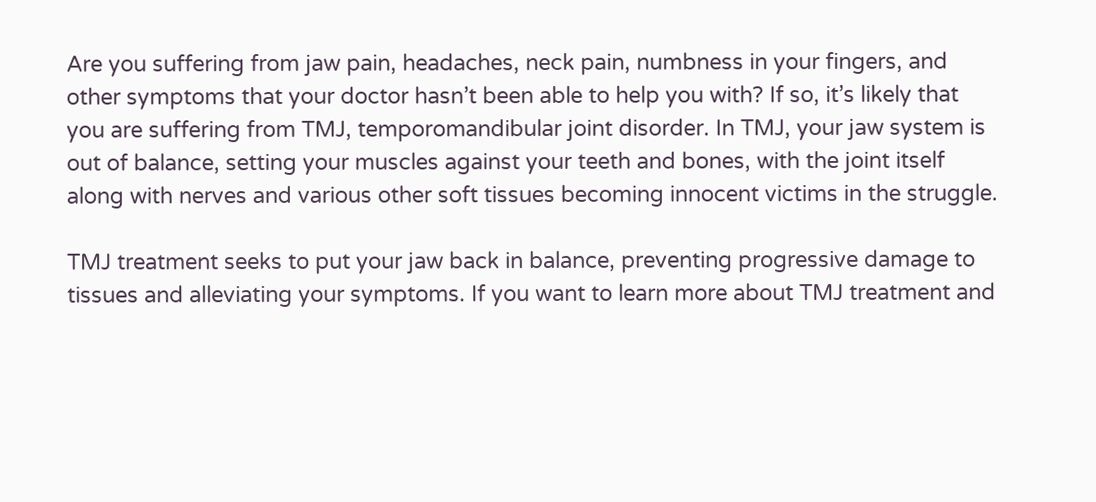Are you suffering from jaw pain, headaches, neck pain, numbness in your fingers, and other symptoms that your doctor hasn’t been able to help you with? If so, it’s likely that you are suffering from TMJ, temporomandibular joint disorder. In TMJ, your jaw system is out of balance, setting your muscles against your teeth and bones, with the joint itself along with nerves and various other soft tissues becoming innocent victims in the struggle.

TMJ treatment seeks to put your jaw back in balance, preventing progressive damage to tissues and alleviating your symptoms. If you want to learn more about TMJ treatment and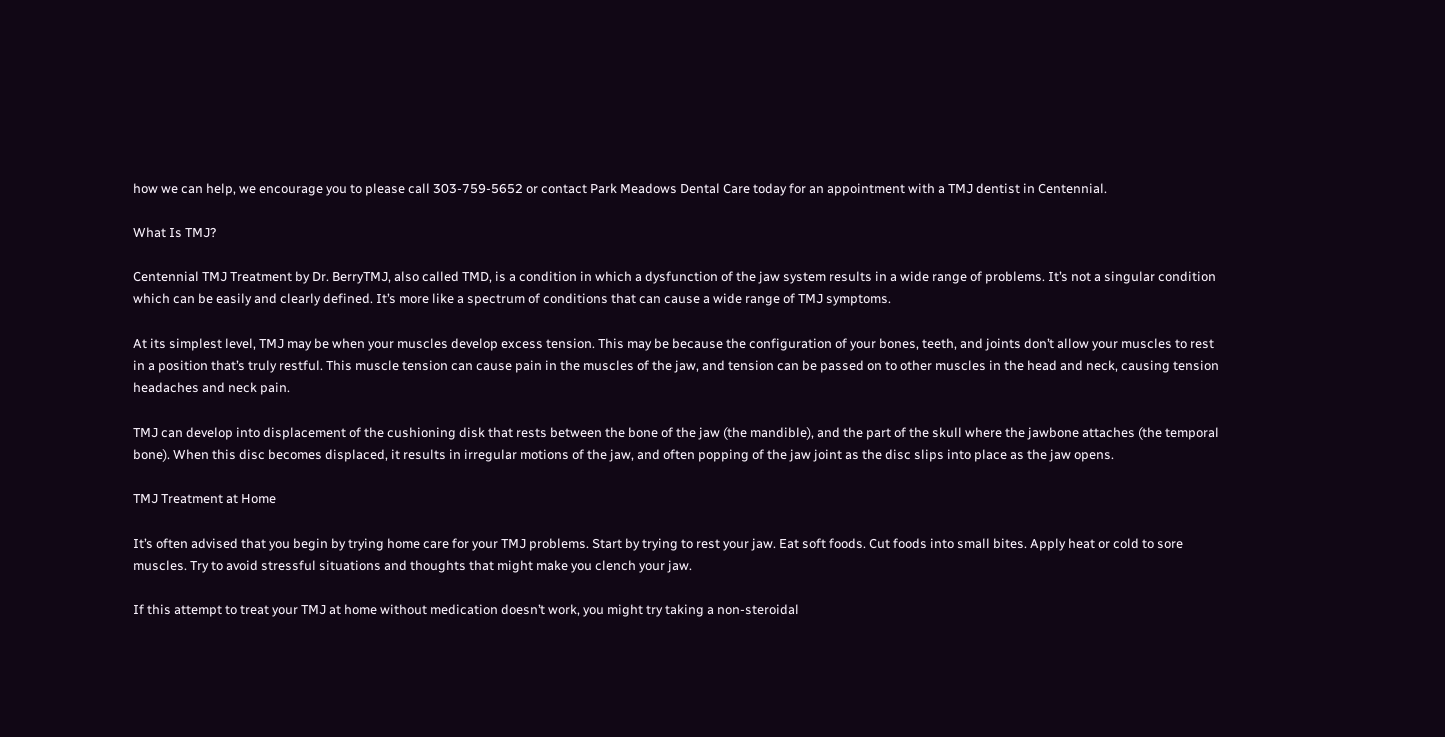how we can help, we encourage you to please call 303-759-5652 or contact Park Meadows Dental Care today for an appointment with a TMJ dentist in Centennial.

What Is TMJ?

Centennial TMJ Treatment by Dr. BerryTMJ, also called TMD, is a condition in which a dysfunction of the jaw system results in a wide range of problems. It’s not a singular condition which can be easily and clearly defined. It’s more like a spectrum of conditions that can cause a wide range of TMJ symptoms.

At its simplest level, TMJ may be when your muscles develop excess tension. This may be because the configuration of your bones, teeth, and joints don’t allow your muscles to rest in a position that’s truly restful. This muscle tension can cause pain in the muscles of the jaw, and tension can be passed on to other muscles in the head and neck, causing tension headaches and neck pain.

TMJ can develop into displacement of the cushioning disk that rests between the bone of the jaw (the mandible), and the part of the skull where the jawbone attaches (the temporal bone). When this disc becomes displaced, it results in irregular motions of the jaw, and often popping of the jaw joint as the disc slips into place as the jaw opens.

TMJ Treatment at Home

It’s often advised that you begin by trying home care for your TMJ problems. Start by trying to rest your jaw. Eat soft foods. Cut foods into small bites. Apply heat or cold to sore muscles. Try to avoid stressful situations and thoughts that might make you clench your jaw.

If this attempt to treat your TMJ at home without medication doesn’t work, you might try taking a non-steroidal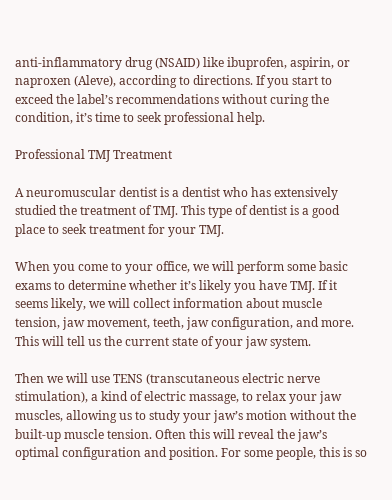anti-inflammatory drug (NSAID) like ibuprofen, aspirin, or naproxen (Aleve), according to directions. If you start to exceed the label’s recommendations without curing the condition, it’s time to seek professional help.

Professional TMJ Treatment

A neuromuscular dentist is a dentist who has extensively studied the treatment of TMJ. This type of dentist is a good place to seek treatment for your TMJ.

When you come to your office, we will perform some basic exams to determine whether it’s likely you have TMJ. If it seems likely, we will collect information about muscle tension, jaw movement, teeth, jaw configuration, and more. This will tell us the current state of your jaw system.

Then we will use TENS (transcutaneous electric nerve stimulation), a kind of electric massage, to relax your jaw muscles, allowing us to study your jaw’s motion without the built-up muscle tension. Often this will reveal the jaw’s optimal configuration and position. For some people, this is so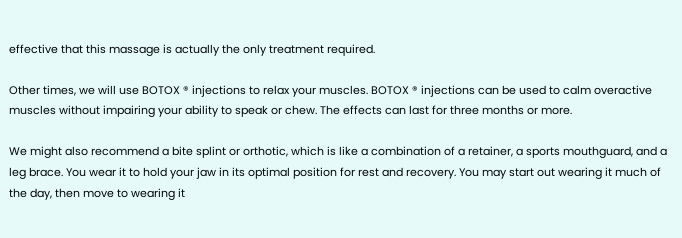effective that this massage is actually the only treatment required.

Other times, we will use BOTOX ® injections to relax your muscles. BOTOX ® injections can be used to calm overactive muscles without impairing your ability to speak or chew. The effects can last for three months or more.

We might also recommend a bite splint or orthotic, which is like a combination of a retainer, a sports mouthguard, and a leg brace. You wear it to hold your jaw in its optimal position for rest and recovery. You may start out wearing it much of the day, then move to wearing it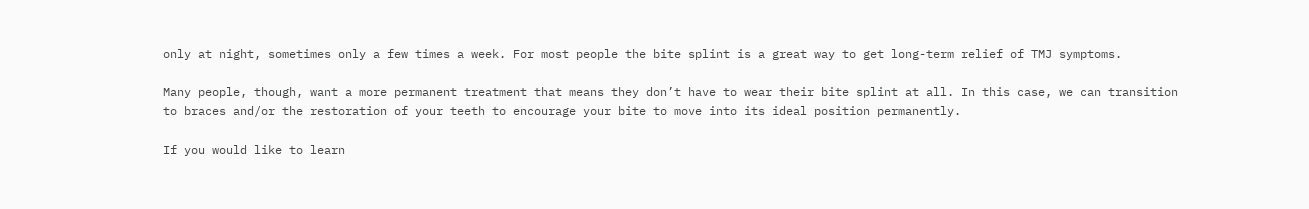only at night, sometimes only a few times a week. For most people the bite splint is a great way to get long-term relief of TMJ symptoms.

Many people, though, want a more permanent treatment that means they don’t have to wear their bite splint at all. In this case, we can transition to braces and/or the restoration of your teeth to encourage your bite to move into its ideal position permanently.

If you would like to learn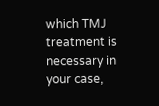which TMJ treatment is necessary in your case,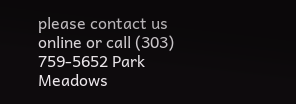please contact us online or call (303) 759-5652 Park Meadows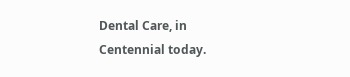Dental Care, in Centennial today.